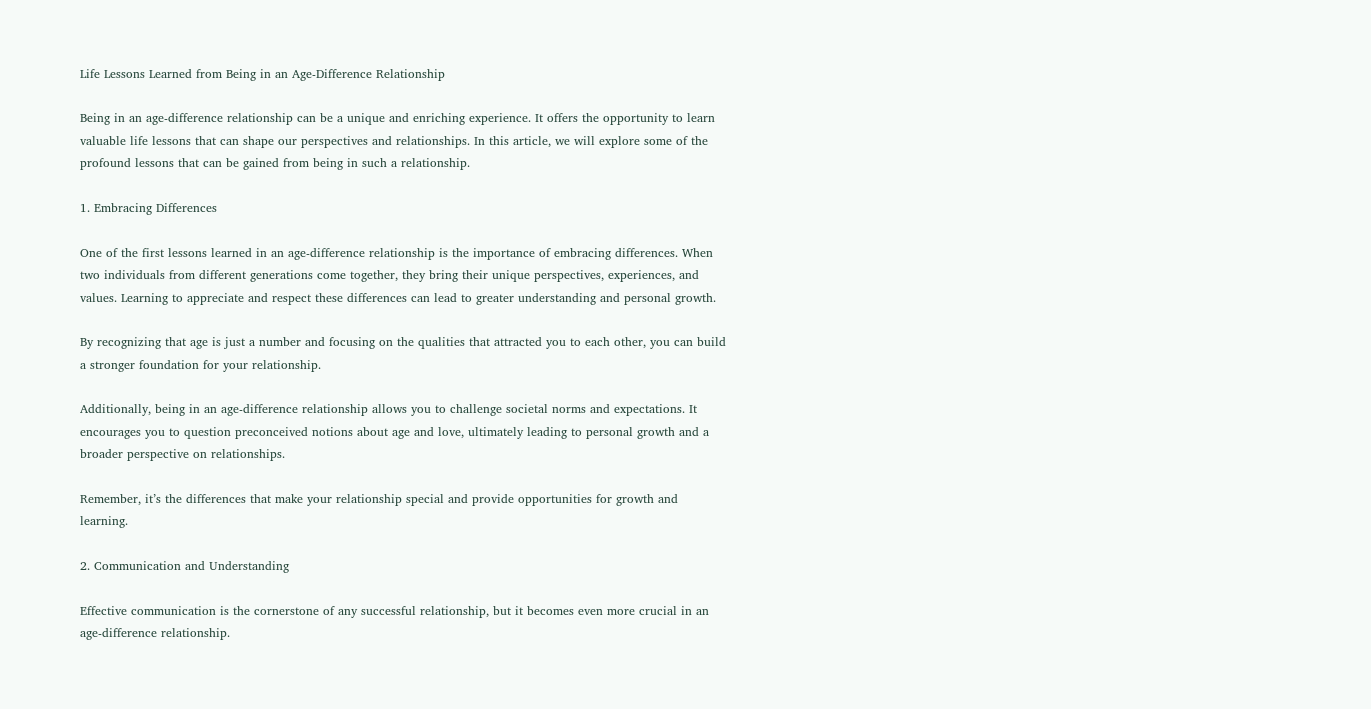Life Lessons Learned from Being in an Age-Difference Relationship

Being in an age-difference relationship can be a unique and enriching experience. It offers the opportunity to learn valuable life lessons that can shape our perspectives and relationships. In this article, we will explore some of the profound lessons that can be gained from being in such a relationship.

1. Embracing Differences

One of the first lessons learned in an age-difference relationship is the importance of embracing differences. When two individuals from different generations come together, they bring their unique perspectives, experiences, and values. Learning to appreciate and respect these differences can lead to greater understanding and personal growth.

By recognizing that age is just a number and focusing on the qualities that attracted you to each other, you can build a stronger foundation for your relationship.

Additionally, being in an age-difference relationship allows you to challenge societal norms and expectations. It encourages you to question preconceived notions about age and love, ultimately leading to personal growth and a broader perspective on relationships.

Remember, it’s the differences that make your relationship special and provide opportunities for growth and learning.

2. Communication and Understanding

Effective communication is the cornerstone of any successful relationship, but it becomes even more crucial in an age-difference relationship.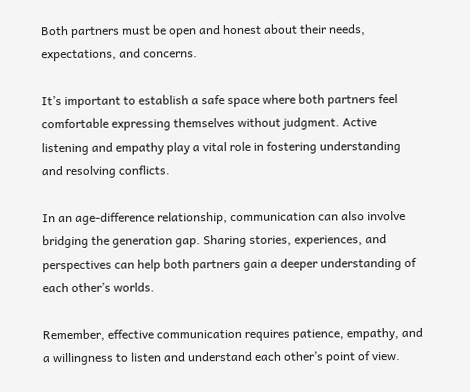Both partners must be open and honest about their needs, expectations, and concerns.

It’s important to establish a safe space where both partners feel comfortable expressing themselves without judgment. Active listening and empathy play a vital role in fostering understanding and resolving conflicts.

In an age-difference relationship, communication can also involve bridging the generation gap. Sharing stories, experiences, and perspectives can help both partners gain a deeper understanding of each other’s worlds.

Remember, effective communication requires patience, empathy, and a willingness to listen and understand each other’s point of view.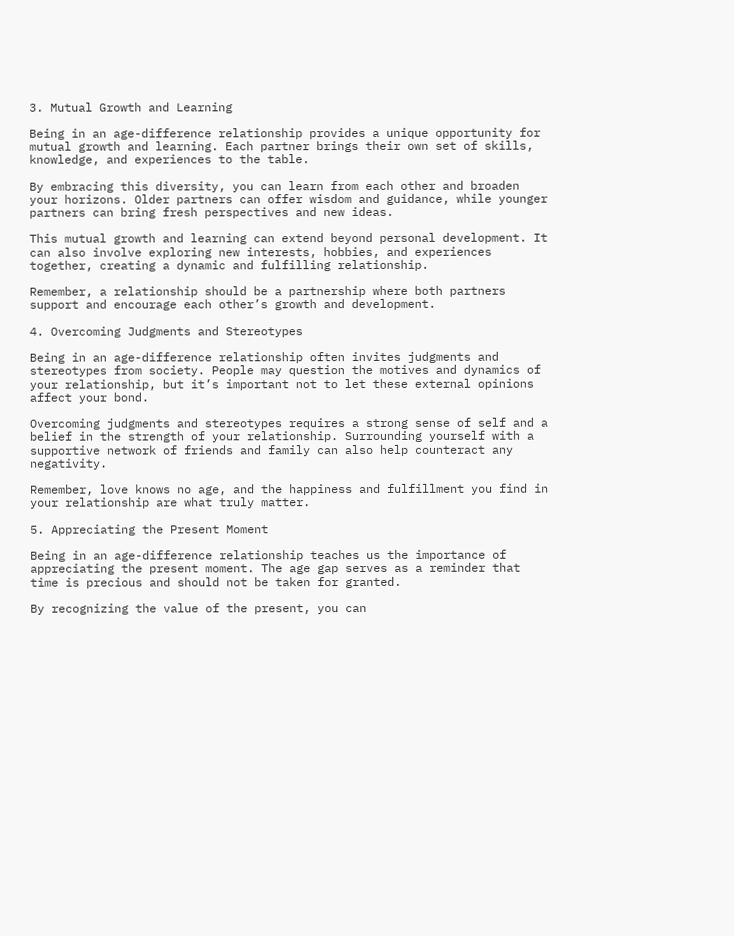3. Mutual Growth and Learning

Being in an age-difference relationship provides a unique opportunity for mutual growth and learning. Each partner brings their own set of skills, knowledge, and experiences to the table.

By embracing this diversity, you can learn from each other and broaden your horizons. Older partners can offer wisdom and guidance, while younger partners can bring fresh perspectives and new ideas.

This mutual growth and learning can extend beyond personal development. It can also involve exploring new interests, hobbies, and experiences together, creating a dynamic and fulfilling relationship.

Remember, a relationship should be a partnership where both partners support and encourage each other’s growth and development.

4. Overcoming Judgments and Stereotypes

Being in an age-difference relationship often invites judgments and stereotypes from society. People may question the motives and dynamics of your relationship, but it’s important not to let these external opinions affect your bond.

Overcoming judgments and stereotypes requires a strong sense of self and a belief in the strength of your relationship. Surrounding yourself with a supportive network of friends and family can also help counteract any negativity.

Remember, love knows no age, and the happiness and fulfillment you find in your relationship are what truly matter.

5. Appreciating the Present Moment

Being in an age-difference relationship teaches us the importance of appreciating the present moment. The age gap serves as a reminder that time is precious and should not be taken for granted.

By recognizing the value of the present, you can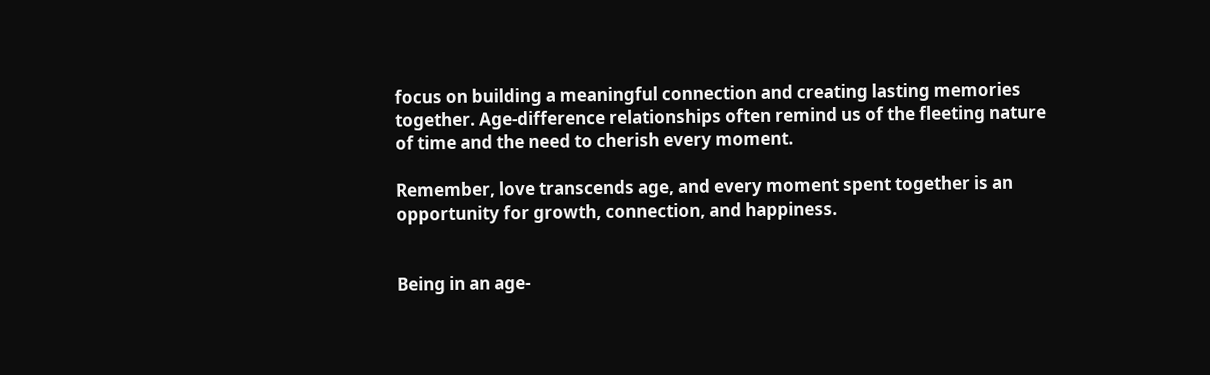focus on building a meaningful connection and creating lasting memories together. Age-difference relationships often remind us of the fleeting nature of time and the need to cherish every moment.

Remember, love transcends age, and every moment spent together is an opportunity for growth, connection, and happiness.


Being in an age-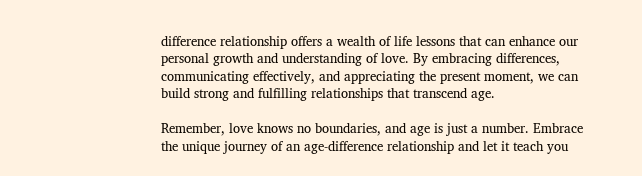difference relationship offers a wealth of life lessons that can enhance our personal growth and understanding of love. By embracing differences, communicating effectively, and appreciating the present moment, we can build strong and fulfilling relationships that transcend age.

Remember, love knows no boundaries, and age is just a number. Embrace the unique journey of an age-difference relationship and let it teach you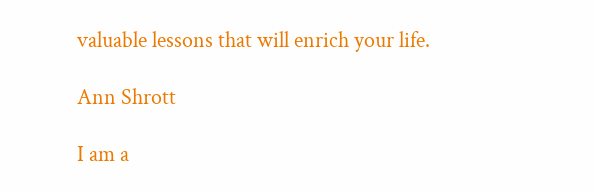valuable lessons that will enrich your life.

Ann Shrott

I am a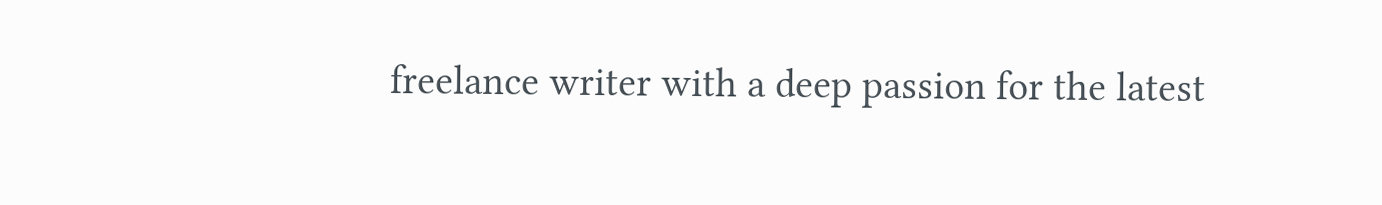freelance writer with a deep passion for the latest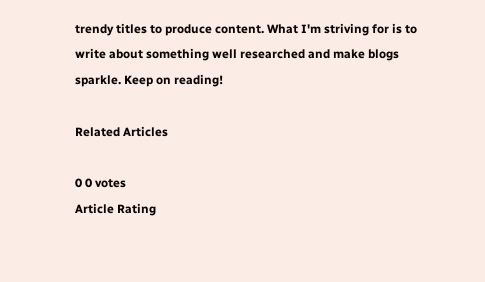trendy titles to produce content. What I'm striving for is to write about something well researched and make blogs sparkle. Keep on reading!

Related Articles

0 0 votes
Article Rating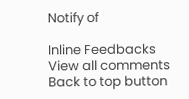Notify of

Inline Feedbacks
View all comments
Back to top button